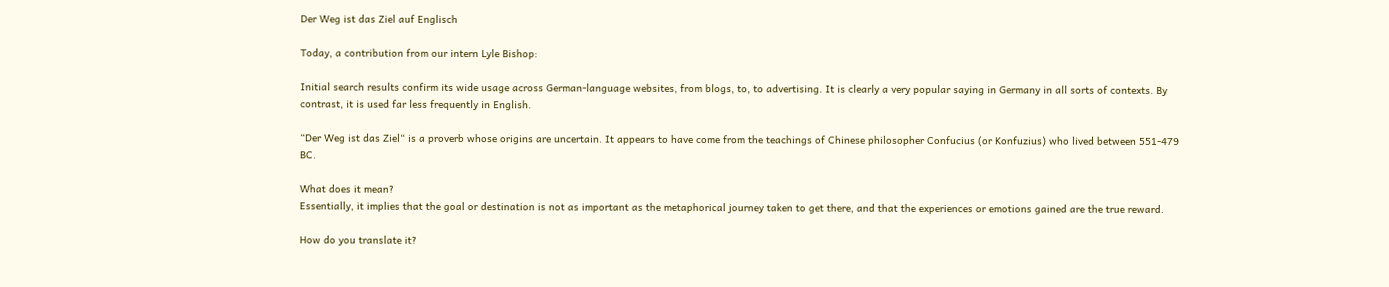Der Weg ist das Ziel auf Englisch

Today, a contribution from our intern Lyle Bishop:

Initial search results confirm its wide usage across German-language websites, from blogs, to, to advertising. It is clearly a very popular saying in Germany in all sorts of contexts. By contrast, it is used far less frequently in English.

“Der Weg ist das Ziel“ is a proverb whose origins are uncertain. It appears to have come from the teachings of Chinese philosopher Confucius (or Konfuzius) who lived between 551-479 BC.

What does it mean?
Essentially, it implies that the goal or destination is not as important as the metaphorical journey taken to get there, and that the experiences or emotions gained are the true reward.

How do you translate it?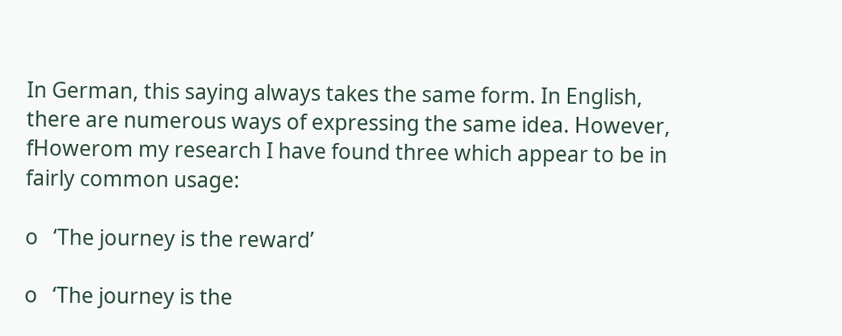In German, this saying always takes the same form. In English, there are numerous ways of expressing the same idea. However, fHowerom my research I have found three which appear to be in fairly common usage:

o   ‘The journey is the reward’

o   ‘The journey is the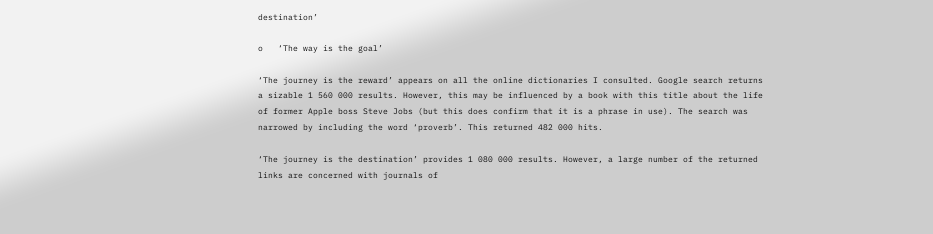destination’

o   ‘The way is the goal’

‘The journey is the reward’ appears on all the online dictionaries I consulted. Google search returns a sizable 1 560 000 results. However, this may be influenced by a book with this title about the life of former Apple boss Steve Jobs (but this does confirm that it is a phrase in use). The search was narrowed by including the word ‘proverb’. This returned 482 000 hits.

‘The journey is the destination’ provides 1 080 000 results. However, a large number of the returned links are concerned with journals of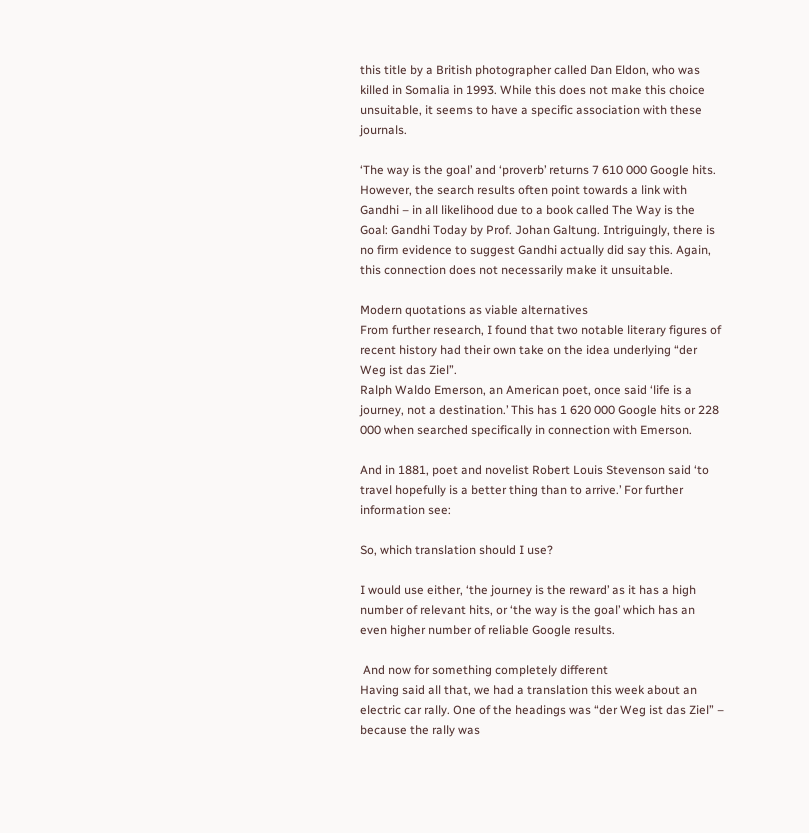this title by a British photographer called Dan Eldon, who was killed in Somalia in 1993. While this does not make this choice unsuitable, it seems to have a specific association with these journals.

‘The way is the goal’ and ‘proverb’ returns 7 610 000 Google hits. However, the search results often point towards a link with Gandhi – in all likelihood due to a book called The Way is the Goal: Gandhi Today by Prof. Johan Galtung. Intriguingly, there is no firm evidence to suggest Gandhi actually did say this. Again, this connection does not necessarily make it unsuitable.

Modern quotations as viable alternatives
From further research, I found that two notable literary figures of recent history had their own take on the idea underlying “der Weg ist das Ziel”.
Ralph Waldo Emerson, an American poet, once said ‘life is a journey, not a destination.’ This has 1 620 000 Google hits or 228 000 when searched specifically in connection with Emerson.

And in 1881, poet and novelist Robert Louis Stevenson said ‘to travel hopefully is a better thing than to arrive.’ For further information see:

So, which translation should I use?

I would use either, ‘the journey is the reward’ as it has a high number of relevant hits, or ‘the way is the goal’ which has an even higher number of reliable Google results.

 And now for something completely different
Having said all that, we had a translation this week about an electric car rally. One of the headings was “der Weg ist das Ziel” – because the rally was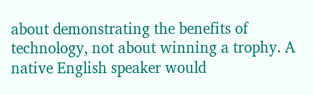about demonstrating the benefits of technology, not about winning a trophy. A native English speaker would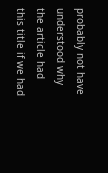probably not have understood why the article had this title if we had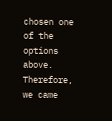chosen one of the options above. Therefore, we came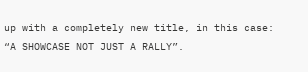up with a completely new title, in this case: “A SHOWCASE NOT JUST A RALLY”.